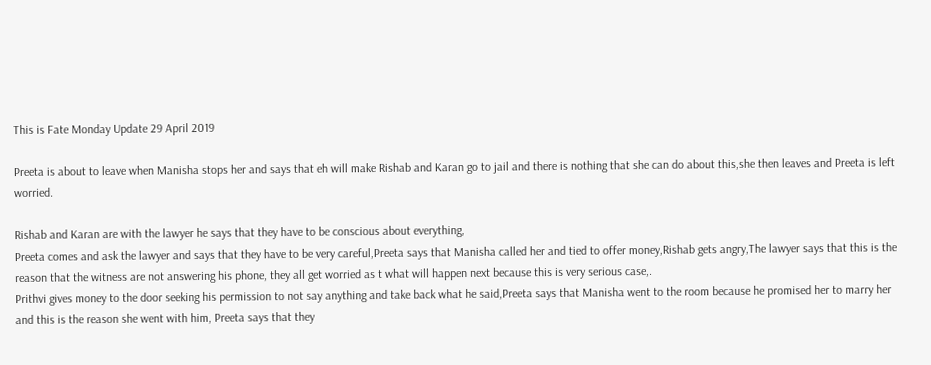This is Fate Monday Update 29 April 2019

Preeta is about to leave when Manisha stops her and says that eh will make Rishab and Karan go to jail and there is nothing that she can do about this,she then leaves and Preeta is left worried.

Rishab and Karan are with the lawyer he says that they have to be conscious about everything,
Preeta comes and ask the lawyer and says that they have to be very careful,Preeta says that Manisha called her and tied to offer money,Rishab gets angry,The lawyer says that this is the reason that the witness are not answering his phone, they all get worried as t what will happen next because this is very serious case,.
Prithvi gives money to the door seeking his permission to not say anything and take back what he said,Preeta says that Manisha went to the room because he promised her to marry her and this is the reason she went with him, Preeta says that they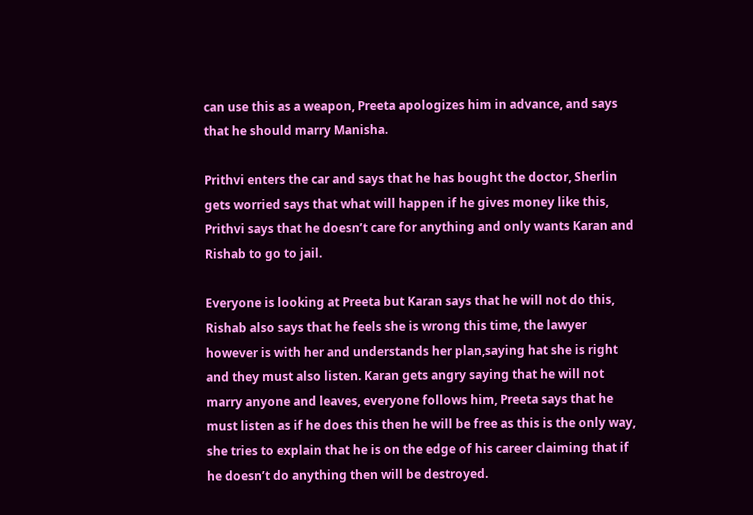can use this as a weapon, Preeta apologizes him in advance, and says that he should marry Manisha.

Prithvi enters the car and says that he has bought the doctor, Sherlin gets worried says that what will happen if he gives money like this, Prithvi says that he doesn’t care for anything and only wants Karan and Rishab to go to jail.

Everyone is looking at Preeta but Karan says that he will not do this, Rishab also says that he feels she is wrong this time, the lawyer however is with her and understands her plan,saying hat she is right and they must also listen. Karan gets angry saying that he will not marry anyone and leaves, everyone follows him, Preeta says that he must listen as if he does this then he will be free as this is the only way, she tries to explain that he is on the edge of his career claiming that if he doesn’t do anything then will be destroyed.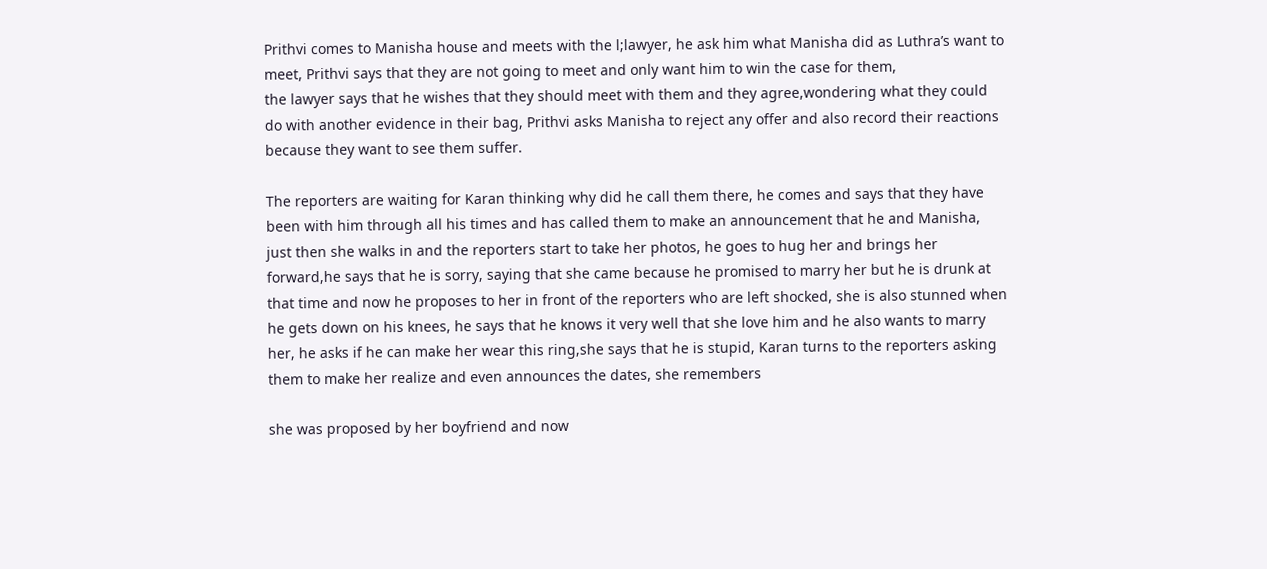Prithvi comes to Manisha house and meets with the l;lawyer, he ask him what Manisha did as Luthra’s want to meet, Prithvi says that they are not going to meet and only want him to win the case for them,
the lawyer says that he wishes that they should meet with them and they agree,wondering what they could do with another evidence in their bag, Prithvi asks Manisha to reject any offer and also record their reactions
because they want to see them suffer.

The reporters are waiting for Karan thinking why did he call them there, he comes and says that they have been with him through all his times and has called them to make an announcement that he and Manisha, just then she walks in and the reporters start to take her photos, he goes to hug her and brings her forward,he says that he is sorry, saying that she came because he promised to marry her but he is drunk at that time and now he proposes to her in front of the reporters who are left shocked, she is also stunned when he gets down on his knees, he says that he knows it very well that she love him and he also wants to marry her, he asks if he can make her wear this ring,she says that he is stupid, Karan turns to the reporters asking them to make her realize and even announces the dates, she remembers

she was proposed by her boyfriend and now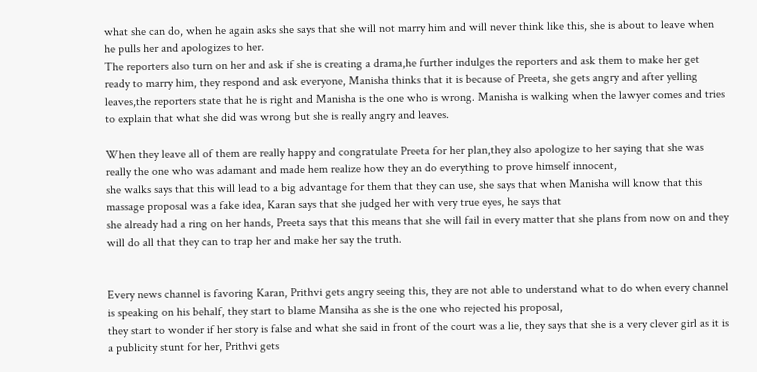what she can do, when he again asks she says that she will not marry him and will never think like this, she is about to leave when he pulls her and apologizes to her.
The reporters also turn on her and ask if she is creating a drama,he further indulges the reporters and ask them to make her get ready to marry him, they respond and ask everyone, Manisha thinks that it is because of Preeta, she gets angry and after yelling leaves,the reporters state that he is right and Manisha is the one who is wrong. Manisha is walking when the lawyer comes and tries to explain that what she did was wrong but she is really angry and leaves.

When they leave all of them are really happy and congratulate Preeta for her plan,they also apologize to her saying that she was really the one who was adamant and made hem realize how they an do everything to prove himself innocent,
she walks says that this will lead to a big advantage for them that they can use, she says that when Manisha will know that this massage proposal was a fake idea, Karan says that she judged her with very true eyes, he says that
she already had a ring on her hands, Preeta says that this means that she will fail in every matter that she plans from now on and they will do all that they can to trap her and make her say the truth.


Every news channel is favoring Karan, Prithvi gets angry seeing this, they are not able to understand what to do when every channel is speaking on his behalf, they start to blame Mansiha as she is the one who rejected his proposal,
they start to wonder if her story is false and what she said in front of the court was a lie, they says that she is a very clever girl as it is a publicity stunt for her, Prithvi gets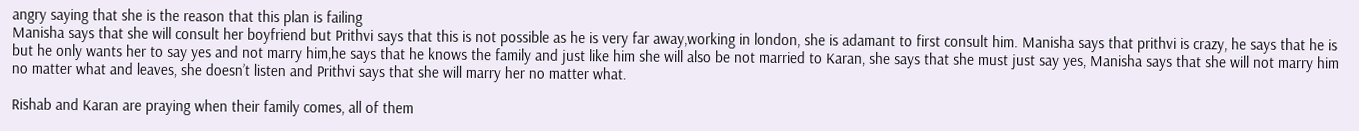angry saying that she is the reason that this plan is failing
Manisha says that she will consult her boyfriend but Prithvi says that this is not possible as he is very far away,working in london, she is adamant to first consult him. Manisha says that prithvi is crazy, he says that he is but he only wants her to say yes and not marry him,he says that he knows the family and just like him she will also be not married to Karan, she says that she must just say yes, Manisha says that she will not marry him no matter what and leaves, she doesn’t listen and Prithvi says that she will marry her no matter what.

Rishab and Karan are praying when their family comes, all of them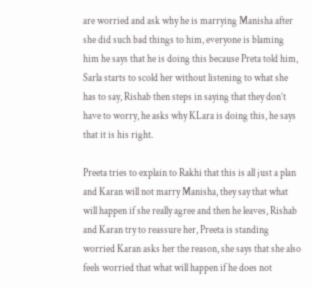are worried and ask why he is marrying Manisha after she did such bad things to him, everyone is blaming him he says that he is doing this because Preta told him, Sarla starts to scold her without listening to what she has to say, Rishab then steps in saying that they don’t have to worry, he asks why KLara is doing this, he says that it is his right.

Preeta tries to explain to Rakhi that this is all just a plan and Karan will not marry Manisha, they say that what will happen if she really agree and then he leaves, Rishab and Karan try to reassure her, Preeta is standing worried Karan asks her the reason, she says that she also feels worried that what will happen if he does not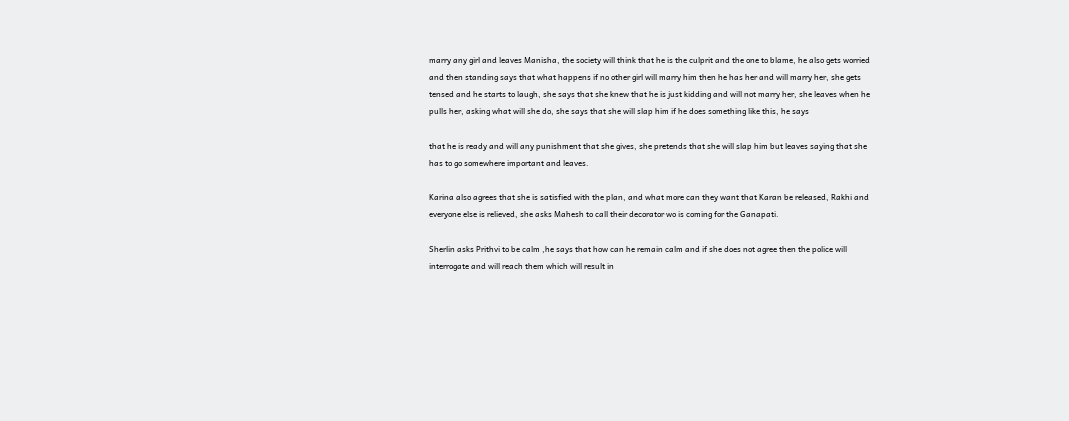marry any girl and leaves Manisha, the society will think that he is the culprit and the one to blame, he also gets worried and then standing says that what happens if no other girl will marry him then he has her and will marry her, she gets tensed and he starts to laugh, she says that she knew that he is just kidding and will not marry her, she leaves when he pulls her, asking what will she do, she says that she will slap him if he does something like this, he says

that he is ready and will any punishment that she gives, she pretends that she will slap him but leaves saying that she has to go somewhere important and leaves.

Karina also agrees that she is satisfied with the plan, and what more can they want that Karan be released, Rakhi and everyone else is relieved, she asks Mahesh to call their decorator wo is coming for the Ganapati.

Sherlin asks Prithvi to be calm ,he says that how can he remain calm and if she does not agree then the police will interrogate and will reach them which will result in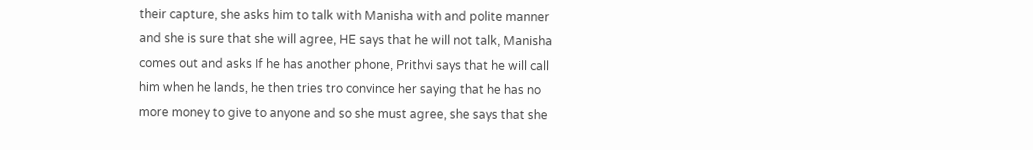their capture, she asks him to talk with Manisha with and polite manner and she is sure that she will agree, HE says that he will not talk, Manisha comes out and asks If he has another phone, Prithvi says that he will call him when he lands, he then tries tro convince her saying that he has no more money to give to anyone and so she must agree, she says that she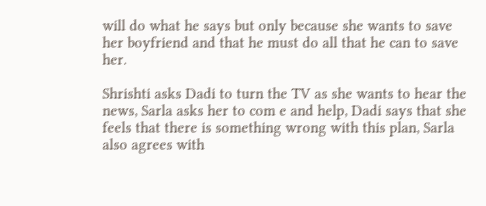will do what he says but only because she wants to save her boyfriend and that he must do all that he can to save her.

Shrishti asks Dadi to turn the TV as she wants to hear the news, Sarla asks her to com e and help, Dadi says that she feels that there is something wrong with this plan, Sarla also agrees with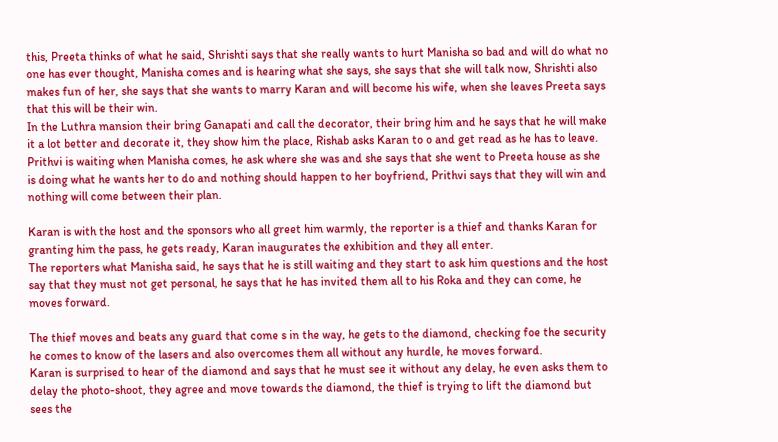this, Preeta thinks of what he said, Shrishti says that she really wants to hurt Manisha so bad and will do what no one has ever thought, Manisha comes and is hearing what she says, she says that she will talk now, Shrishti also makes fun of her, she says that she wants to marry Karan and will become his wife, when she leaves Preeta says that this will be their win.
In the Luthra mansion their bring Ganapati and call the decorator, their bring him and he says that he will make it a lot better and decorate it, they show him the place, Rishab asks Karan to o and get read as he has to leave.
Prithvi is waiting when Manisha comes, he ask where she was and she says that she went to Preeta house as she is doing what he wants her to do and nothing should happen to her boyfriend, Prithvi says that they will win and nothing will come between their plan.

Karan is with the host and the sponsors who all greet him warmly, the reporter is a thief and thanks Karan for granting him the pass, he gets ready, Karan inaugurates the exhibition and they all enter.
The reporters what Manisha said, he says that he is still waiting and they start to ask him questions and the host say that they must not get personal, he says that he has invited them all to his Roka and they can come, he moves forward.

The thief moves and beats any guard that come s in the way, he gets to the diamond, checking foe the security he comes to know of the lasers and also overcomes them all without any hurdle, he moves forward.
Karan is surprised to hear of the diamond and says that he must see it without any delay, he even asks them to delay the photo-shoot, they agree and move towards the diamond, the thief is trying to lift the diamond but sees the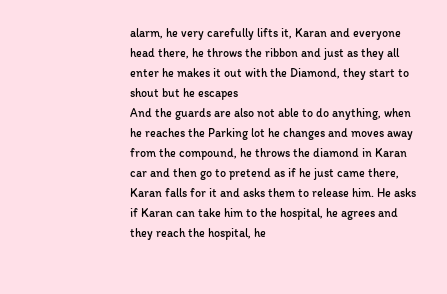alarm, he very carefully lifts it, Karan and everyone head there, he throws the ribbon and just as they all enter he makes it out with the Diamond, they start to shout but he escapes
And the guards are also not able to do anything, when he reaches the Parking lot he changes and moves away from the compound, he throws the diamond in Karan car and then go to pretend as if he just came there, Karan falls for it and asks them to release him. He asks if Karan can take him to the hospital, he agrees and they reach the hospital, he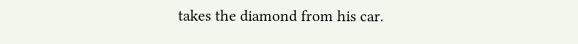takes the diamond from his car.